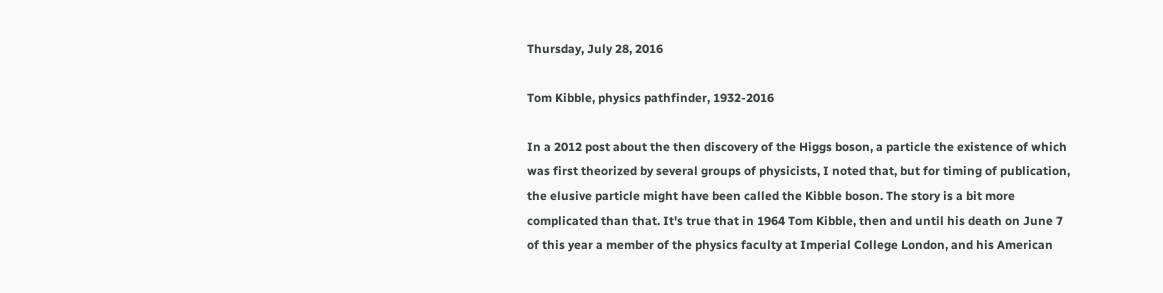Thursday, July 28, 2016

Tom Kibble, physics pathfinder, 1932-2016

In a 2012 post about the then discovery of the Higgs boson, a particle the existence of which was first theorized by several groups of physicists, I noted that, but for timing of publication, the elusive particle might have been called the Kibble boson. The story is a bit more complicated than that. It's true that in 1964 Tom Kibble, then and until his death on June 7 of this year a member of the physics faculty at Imperial College London, and his American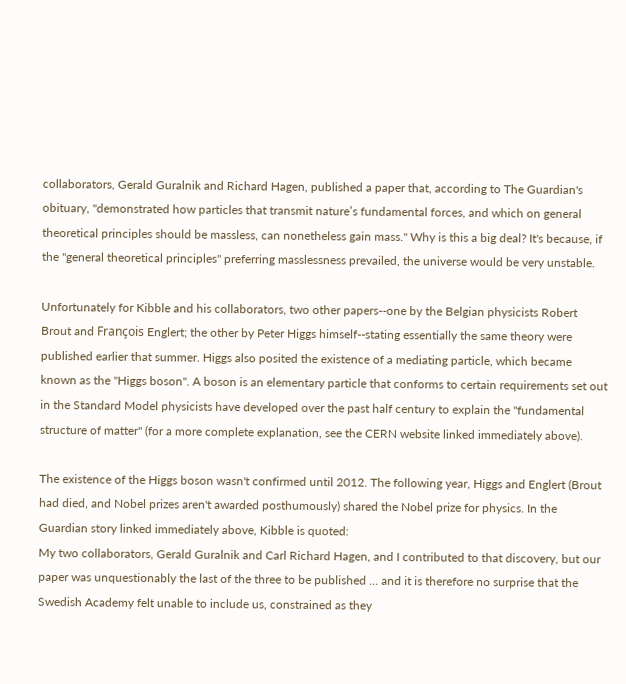collaborators, Gerald Guralnik and Richard Hagen, published a paper that, according to The Guardian's obituary, "demonstrated how particles that transmit nature’s fundamental forces, and which on general theoretical principles should be massless, can nonetheless gain mass." Why is this a big deal? It's because, if the "general theoretical principles" preferring masslessness prevailed, the universe would be very unstable.

Unfortunately for Kibble and his collaborators, two other papers--one by the Belgian physicists Robert Brout and François Englert; the other by Peter Higgs himself--stating essentially the same theory were published earlier that summer. Higgs also posited the existence of a mediating particle, which became known as the "Higgs boson". A boson is an elementary particle that conforms to certain requirements set out in the Standard Model physicists have developed over the past half century to explain the "fundamental structure of matter" (for a more complete explanation, see the CERN website linked immediately above).

The existence of the Higgs boson wasn't confirmed until 2012. The following year, Higgs and Englert (Brout had died, and Nobel prizes aren't awarded posthumously) shared the Nobel prize for physics. In the Guardian story linked immediately above, Kibble is quoted:
My two collaborators, Gerald Guralnik and Carl Richard Hagen, and I contributed to that discovery, but our paper was unquestionably the last of the three to be published ... and it is therefore no surprise that the Swedish Academy felt unable to include us, constrained as they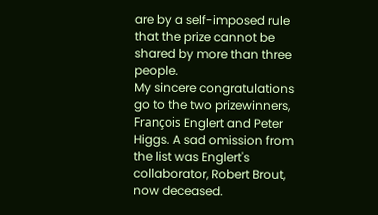are by a self-imposed rule that the prize cannot be shared by more than three people.
My sincere congratulations go to the two prizewinners, François Englert and Peter Higgs. A sad omission from the list was Englert's collaborator, Robert Brout, now deceased.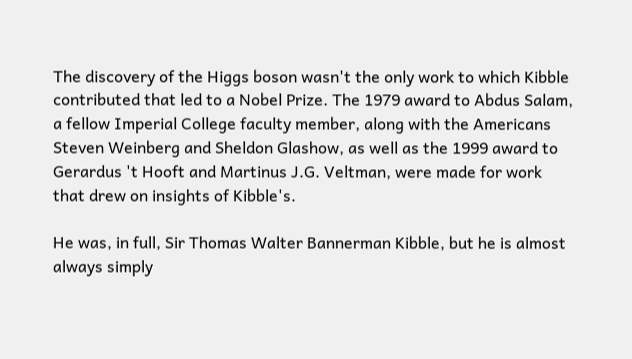The discovery of the Higgs boson wasn't the only work to which Kibble contributed that led to a Nobel Prize. The 1979 award to Abdus Salam, a fellow Imperial College faculty member, along with the Americans Steven Weinberg and Sheldon Glashow, as well as the 1999 award to Gerardus 't Hooft and Martinus J.G. Veltman, were made for work that drew on insights of Kibble's.

He was, in full, Sir Thomas Walter Bannerman Kibble, but he is almost always simply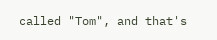called "Tom", and that's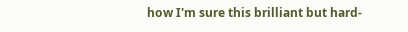how I'm sure this brilliant but hard-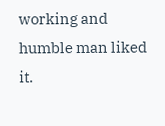working and humble man liked it.